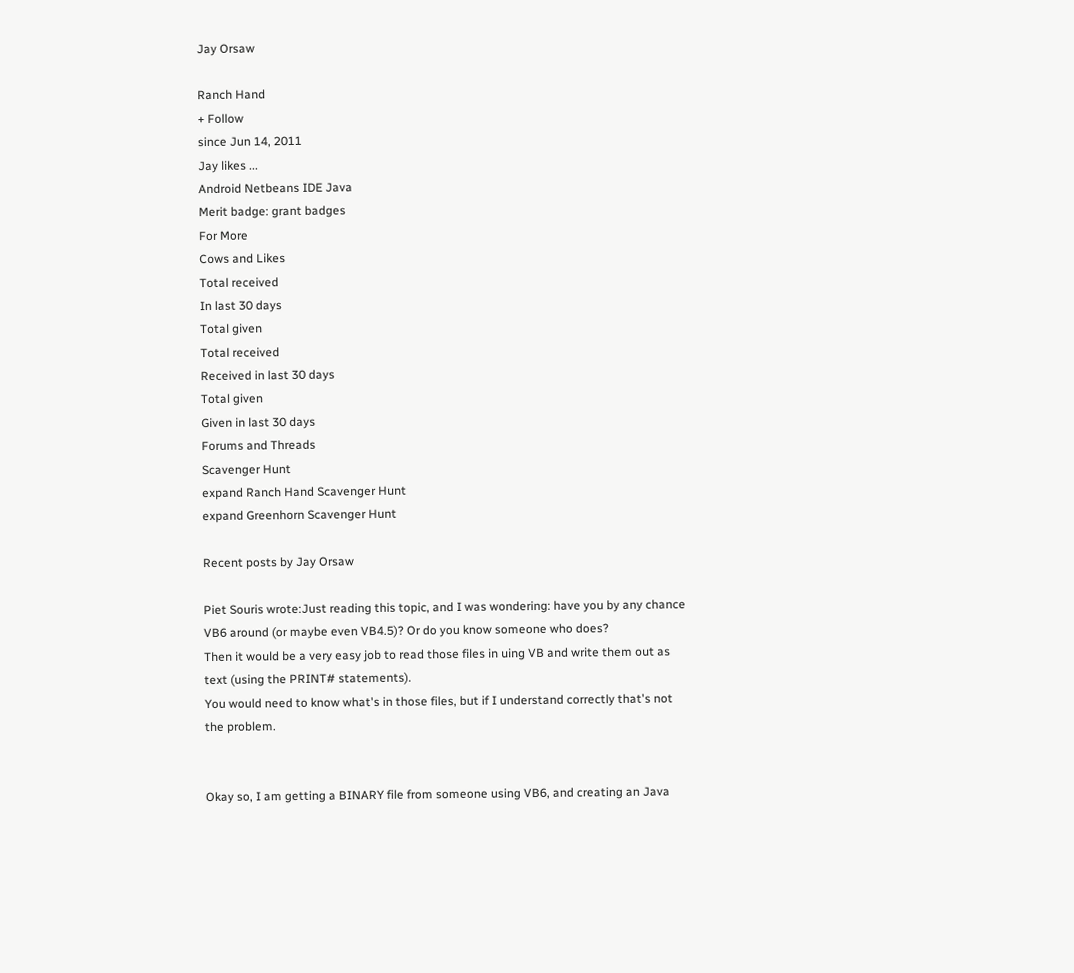Jay Orsaw

Ranch Hand
+ Follow
since Jun 14, 2011
Jay likes ...
Android Netbeans IDE Java
Merit badge: grant badges
For More
Cows and Likes
Total received
In last 30 days
Total given
Total received
Received in last 30 days
Total given
Given in last 30 days
Forums and Threads
Scavenger Hunt
expand Ranch Hand Scavenger Hunt
expand Greenhorn Scavenger Hunt

Recent posts by Jay Orsaw

Piet Souris wrote:Just reading this topic, and I was wondering: have you by any chance VB6 around (or maybe even VB4.5)? Or do you know someone who does?
Then it would be a very easy job to read those files in uing VB and write them out as text (using the PRINT# statements).
You would need to know what's in those files, but if I understand correctly that's not the problem.


Okay so, I am getting a BINARY file from someone using VB6, and creating an Java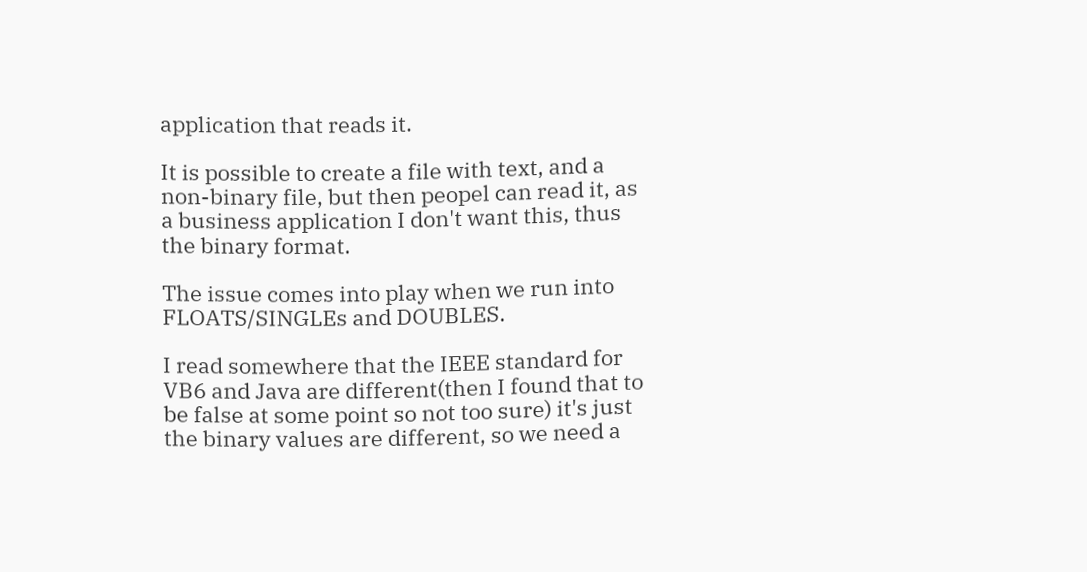application that reads it.

It is possible to create a file with text, and a non-binary file, but then peopel can read it, as a business application I don't want this, thus the binary format.

The issue comes into play when we run into FLOATS/SINGLEs and DOUBLES.

I read somewhere that the IEEE standard for VB6 and Java are different(then I found that to be false at some point so not too sure) it's just the binary values are different, so we need a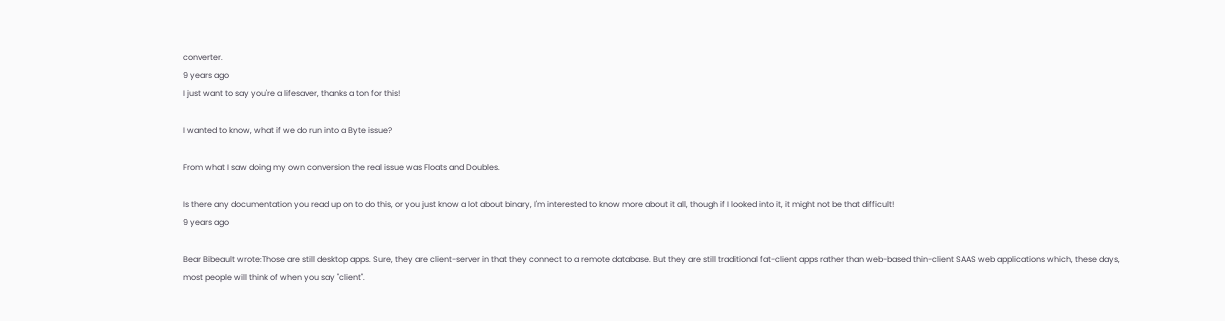converter.
9 years ago
I just want to say you're a lifesaver, thanks a ton for this!

I wanted to know, what if we do run into a Byte issue?

From what I saw doing my own conversion the real issue was Floats and Doubles.

Is there any documentation you read up on to do this, or you just know a lot about binary, I'm interested to know more about it all, though if I looked into it, it might not be that difficult!
9 years ago

Bear Bibeault wrote:Those are still desktop apps. Sure, they are client-server in that they connect to a remote database. But they are still traditional fat-client apps rather than web-based thin-client SAAS web applications which, these days, most people will think of when you say "client".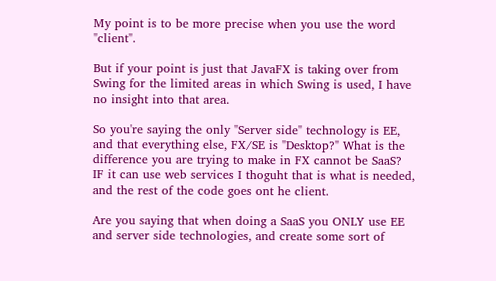My point is to be more precise when you use the word "client".

But if your point is just that JavaFX is taking over from Swing for the limited areas in which Swing is used, I have no insight into that area.

So you're saying the only "Server side" technology is EE, and that everything else, FX/SE is "Desktop?" What is the difference you are trying to make in FX cannot be SaaS? IF it can use web services I thoguht that is what is needed, and the rest of the code goes ont he client.

Are you saying that when doing a SaaS you ONLY use EE and server side technologies, and create some sort of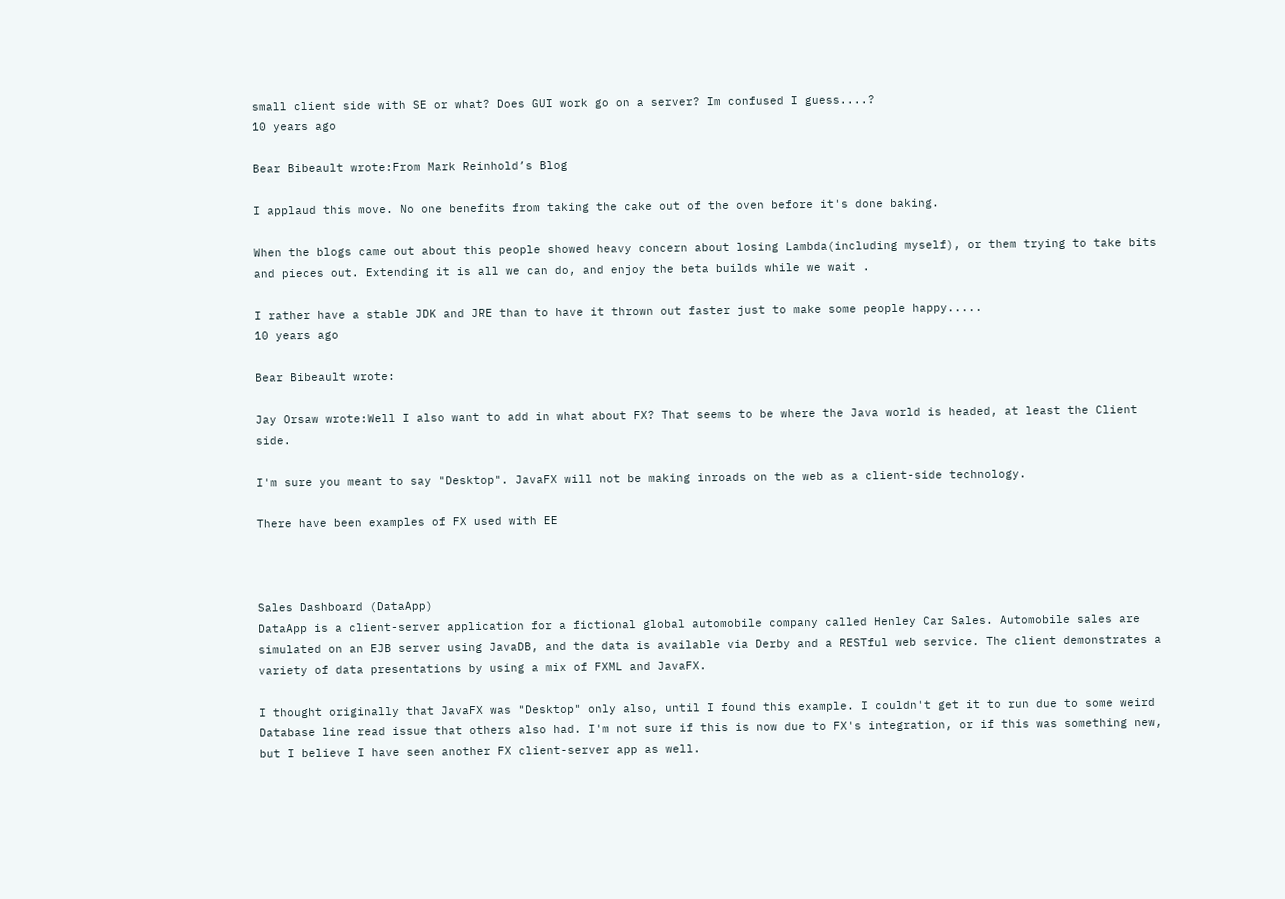small client side with SE or what? Does GUI work go on a server? Im confused I guess....?
10 years ago

Bear Bibeault wrote:From Mark Reinhold’s Blog

I applaud this move. No one benefits from taking the cake out of the oven before it's done baking.

When the blogs came out about this people showed heavy concern about losing Lambda(including myself), or them trying to take bits and pieces out. Extending it is all we can do, and enjoy the beta builds while we wait .

I rather have a stable JDK and JRE than to have it thrown out faster just to make some people happy.....
10 years ago

Bear Bibeault wrote:

Jay Orsaw wrote:Well I also want to add in what about FX? That seems to be where the Java world is headed, at least the Client side.

I'm sure you meant to say "Desktop". JavaFX will not be making inroads on the web as a client-side technology.

There have been examples of FX used with EE



Sales Dashboard (DataApp)
DataApp is a client-server application for a fictional global automobile company called Henley Car Sales. Automobile sales are simulated on an EJB server using JavaDB, and the data is available via Derby and a RESTful web service. The client demonstrates a variety of data presentations by using a mix of FXML and JavaFX.

I thought originally that JavaFX was "Desktop" only also, until I found this example. I couldn't get it to run due to some weird Database line read issue that others also had. I'm not sure if this is now due to FX's integration, or if this was something new, but I believe I have seen another FX client-server app as well.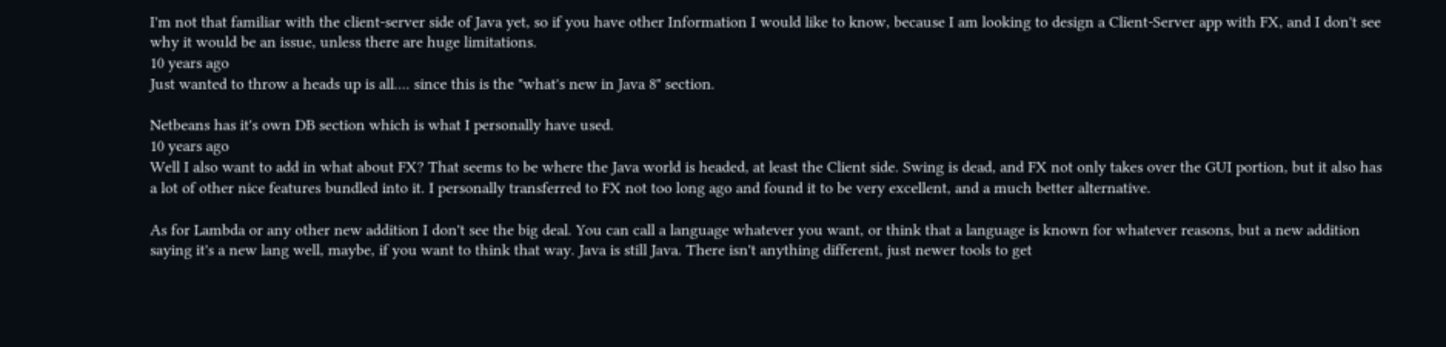I'm not that familiar with the client-server side of Java yet, so if you have other Information I would like to know, because I am looking to design a Client-Server app with FX, and I don't see why it would be an issue, unless there are huge limitations.
10 years ago
Just wanted to throw a heads up is all.... since this is the "what's new in Java 8" section.

Netbeans has it's own DB section which is what I personally have used.
10 years ago
Well I also want to add in what about FX? That seems to be where the Java world is headed, at least the Client side. Swing is dead, and FX not only takes over the GUI portion, but it also has a lot of other nice features bundled into it. I personally transferred to FX not too long ago and found it to be very excellent, and a much better alternative.

As for Lambda or any other new addition I don't see the big deal. You can call a language whatever you want, or think that a language is known for whatever reasons, but a new addition saying it's a new lang well, maybe, if you want to think that way. Java is still Java. There isn't anything different, just newer tools to get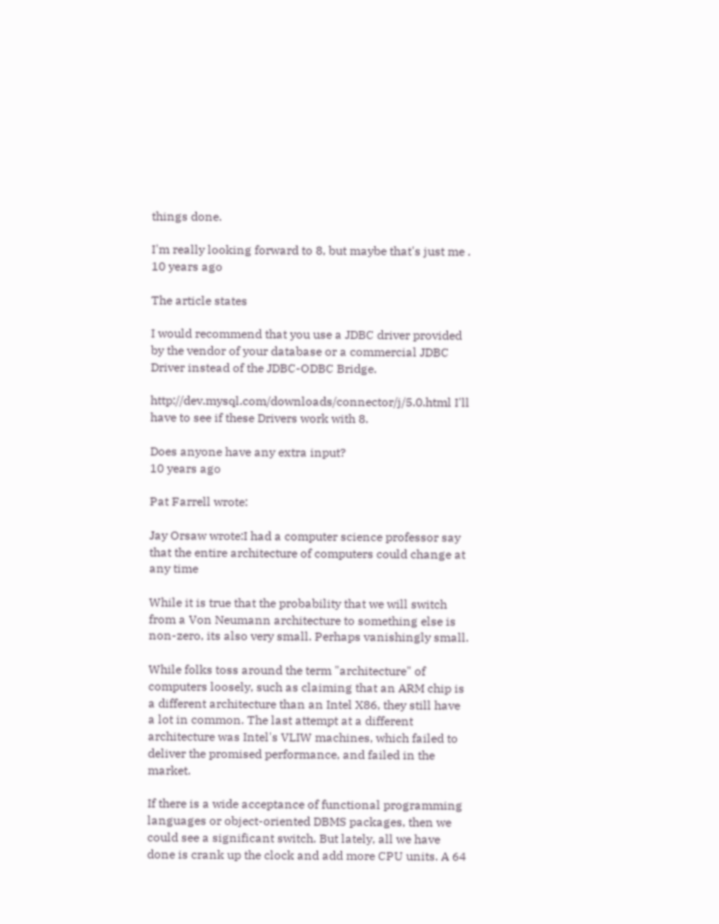things done.

I'm really looking forward to 8, but maybe that's just me .
10 years ago

The article states

I would recommend that you use a JDBC driver provided by the vendor of your database or a commercial JDBC Driver instead of the JDBC-ODBC Bridge.

http://dev.mysql.com/downloads/connector/j/5.0.html I'll have to see if these Drivers work with 8.

Does anyone have any extra input?
10 years ago

Pat Farrell wrote:

Jay Orsaw wrote:I had a computer science professor say that the entire architecture of computers could change at any time

While it is true that the probability that we will switch from a Von Neumann architecture to something else is non-zero, its also very small. Perhaps vanishingly small.

While folks toss around the term "architecture" of computers loosely, such as claiming that an ARM chip is a different architecture than an Intel X86, they still have a lot in common. The last attempt at a different architecture was Intel's VLIW machines, which failed to deliver the promised performance, and failed in the market.

If there is a wide acceptance of functional programming languages or object-oriented DBMS packages, then we could see a significant switch. But lately, all we have done is crank up the clock and add more CPU units. A 64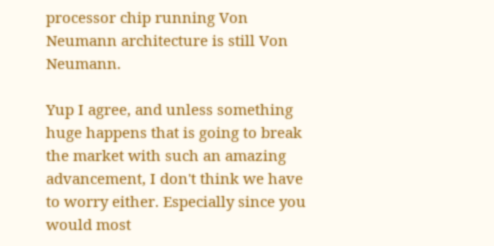processor chip running Von Neumann architecture is still Von Neumann.

Yup I agree, and unless something huge happens that is going to break the market with such an amazing advancement, I don't think we have to worry either. Especially since you would most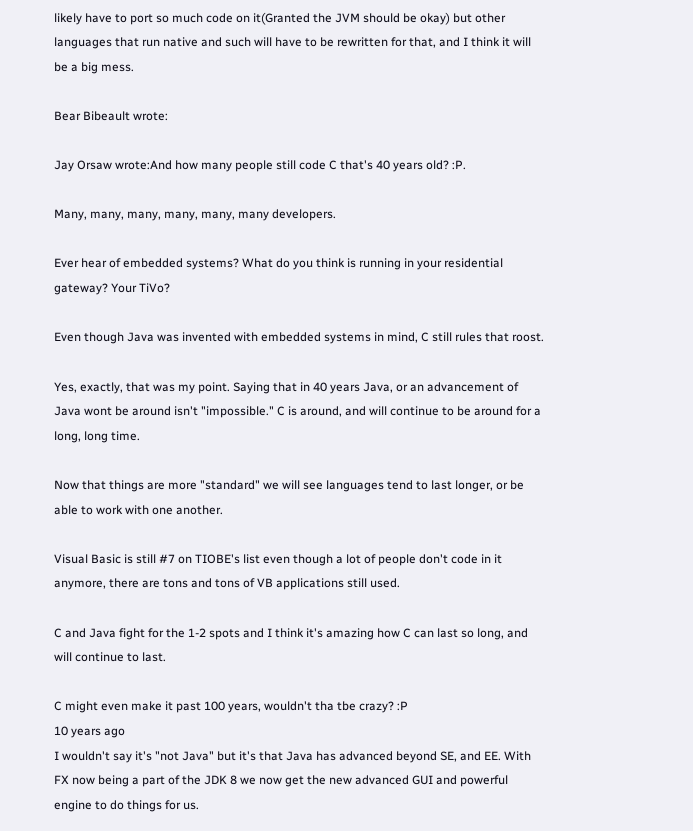likely have to port so much code on it(Granted the JVM should be okay) but other languages that run native and such will have to be rewritten for that, and I think it will be a big mess.

Bear Bibeault wrote:

Jay Orsaw wrote:And how many people still code C that's 40 years old? :P.

Many, many, many, many, many, many developers.

Ever hear of embedded systems? What do you think is running in your residential gateway? Your TiVo?

Even though Java was invented with embedded systems in mind, C still rules that roost.

Yes, exactly, that was my point. Saying that in 40 years Java, or an advancement of Java wont be around isn't "impossible." C is around, and will continue to be around for a long, long time.

Now that things are more "standard" we will see languages tend to last longer, or be able to work with one another.

Visual Basic is still #7 on TIOBE's list even though a lot of people don't code in it anymore, there are tons and tons of VB applications still used.

C and Java fight for the 1-2 spots and I think it's amazing how C can last so long, and will continue to last.

C might even make it past 100 years, wouldn't tha tbe crazy? :P
10 years ago
I wouldn't say it's "not Java" but it's that Java has advanced beyond SE, and EE. With FX now being a part of the JDK 8 we now get the new advanced GUI and powerful engine to do things for us.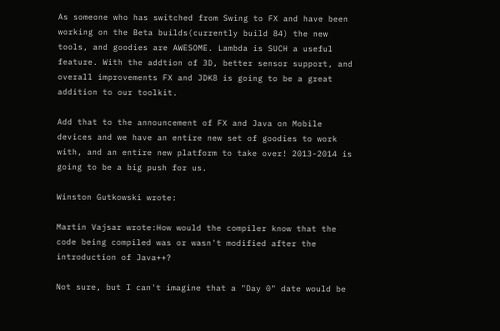As someone who has switched from Swing to FX and have been working on the Beta builds(currently build 84) the new tools, and goodies are AWESOME. Lambda is SUCH a useful feature. With the addtion of 3D, better sensor support, and overall improvements FX and JDK8 is going to be a great addition to our toolkit.

Add that to the announcement of FX and Java on Mobile devices and we have an entire new set of goodies to work with, and an entire new platform to take over! 2013-2014 is going to be a big push for us.

Winston Gutkowski wrote:

Martin Vajsar wrote:How would the compiler know that the code being compiled was or wasn't modified after the introduction of Java++?

Not sure, but I can't imagine that a "Day 0" date would be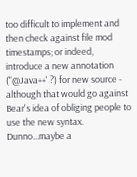too difficult to implement and then check against file mod timestamps; or indeed, introduce a new annotation ("@Java++' ?) for new source - although that would go against Bear's idea of obliging people to use the new syntax. Dunno...maybe a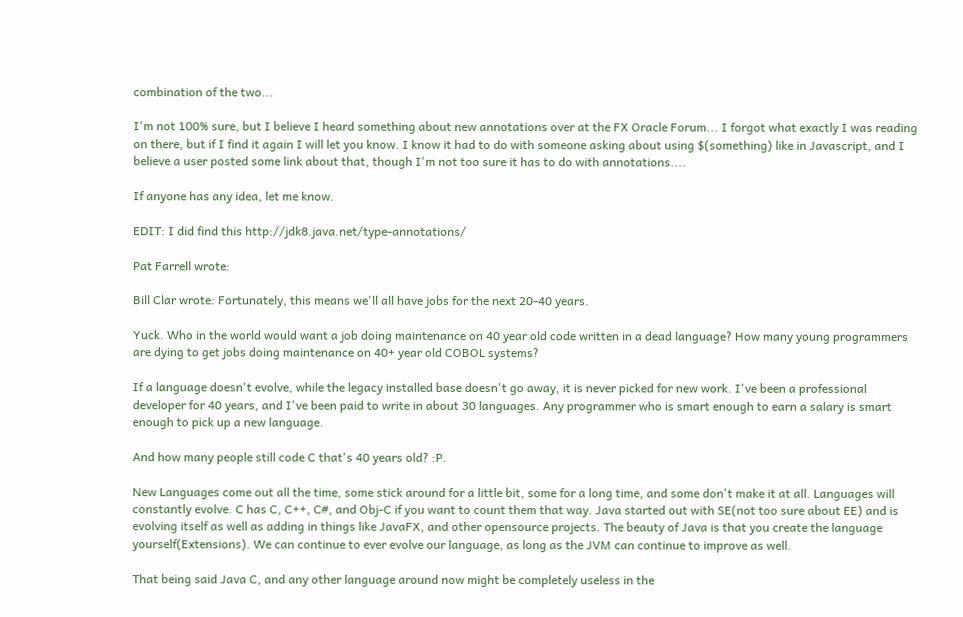combination of the two...

I'm not 100% sure, but I believe I heard something about new annotations over at the FX Oracle Forum... I forgot what exactly I was reading on there, but if I find it again I will let you know. I know it had to do with someone asking about using $(something) like in Javascript, and I believe a user posted some link about that, though I'm not too sure it has to do with annotations....

If anyone has any idea, let me know.

EDIT: I did find this http://jdk8.java.net/type-annotations/

Pat Farrell wrote:

Bill Clar wrote: Fortunately, this means we'll all have jobs for the next 20-40 years.

Yuck. Who in the world would want a job doing maintenance on 40 year old code written in a dead language? How many young programmers are dying to get jobs doing maintenance on 40+ year old COBOL systems?

If a language doesn't evolve, while the legacy installed base doesn't go away, it is never picked for new work. I've been a professional developer for 40 years, and I've been paid to write in about 30 languages. Any programmer who is smart enough to earn a salary is smart enough to pick up a new language.

And how many people still code C that's 40 years old? :P.

New Languages come out all the time, some stick around for a little bit, some for a long time, and some don't make it at all. Languages will constantly evolve. C has C, C++, C#, and Obj-C if you want to count them that way. Java started out with SE(not too sure about EE) and is evolving itself as well as adding in things like JavaFX, and other opensource projects. The beauty of Java is that you create the language yourself(Extensions). We can continue to ever evolve our language, as long as the JVM can continue to improve as well.

That being said Java C, and any other language around now might be completely useless in the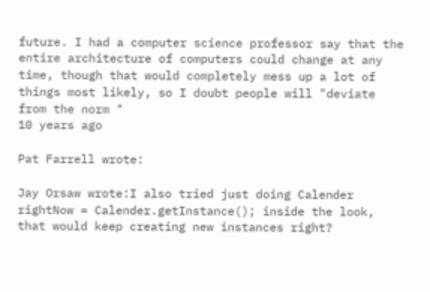future. I had a computer science professor say that the entire architecture of computers could change at any time, though that would completely mess up a lot of things most likely, so I doubt people will "deviate from the norm "
10 years ago

Pat Farrell wrote:

Jay Orsaw wrote:I also tried just doing Calender rightNow = Calender.getInstance(); inside the look, that would keep creating new instances right?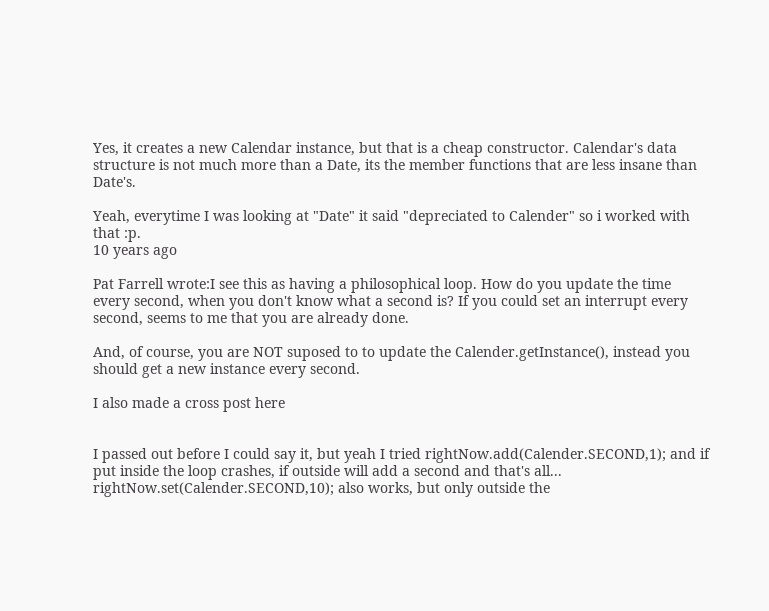Yes, it creates a new Calendar instance, but that is a cheap constructor. Calendar's data structure is not much more than a Date, its the member functions that are less insane than Date's.

Yeah, everytime I was looking at "Date" it said "depreciated to Calender" so i worked with that :p.
10 years ago

Pat Farrell wrote:I see this as having a philosophical loop. How do you update the time every second, when you don't know what a second is? If you could set an interrupt every second, seems to me that you are already done.

And, of course, you are NOT suposed to to update the Calender.getInstance(), instead you should get a new instance every second.

I also made a cross post here


I passed out before I could say it, but yeah I tried rightNow.add(Calender.SECOND,1); and if put inside the loop crashes, if outside will add a second and that's all... rightNow.set(Calender.SECOND,10); also works, but only outside the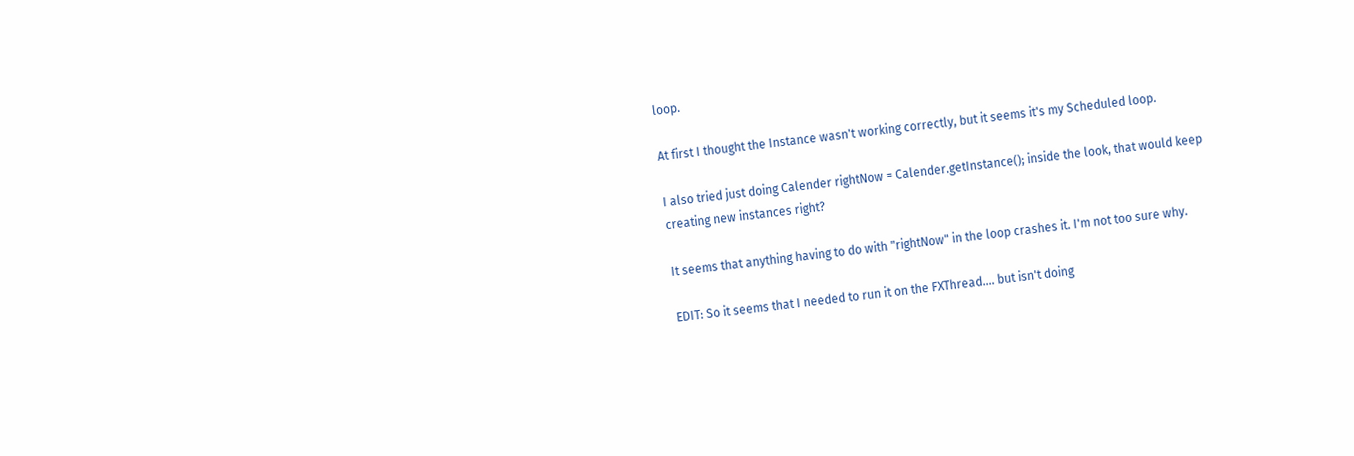loop.

At first I thought the Instance wasn't working correctly, but it seems it's my Scheduled loop.

I also tried just doing Calender rightNow = Calender.getInstance(); inside the look, that would keep creating new instances right?

It seems that anything having to do with "rightNow" in the loop crashes it. I'm not too sure why.

EDIT: So it seems that I needed to run it on the FXThread.... but isn't doing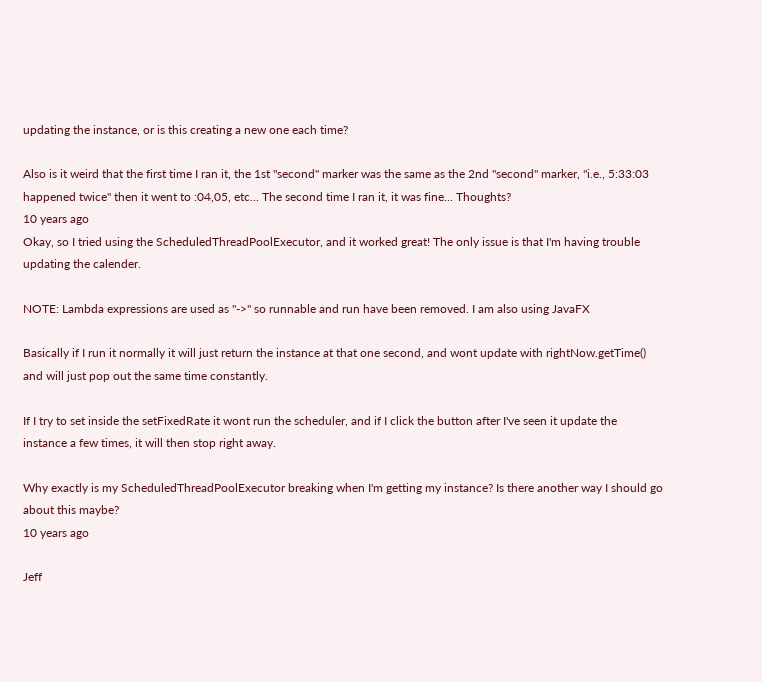updating the instance, or is this creating a new one each time?

Also is it weird that the first time I ran it, the 1st "second" marker was the same as the 2nd "second" marker, "i.e., 5:33:03 happened twice" then it went to :04,05, etc... The second time I ran it, it was fine... Thoughts?
10 years ago
Okay, so I tried using the ScheduledThreadPoolExecutor, and it worked great! The only issue is that I'm having trouble updating the calender.

NOTE: Lambda expressions are used as "->" so runnable and run have been removed. I am also using JavaFX

Basically if I run it normally it will just return the instance at that one second, and wont update with rightNow.getTime() and will just pop out the same time constantly.

If I try to set inside the setFixedRate it wont run the scheduler, and if I click the button after I've seen it update the instance a few times, it will then stop right away.

Why exactly is my ScheduledThreadPoolExecutor breaking when I'm getting my instance? Is there another way I should go about this maybe?
10 years ago

Jeff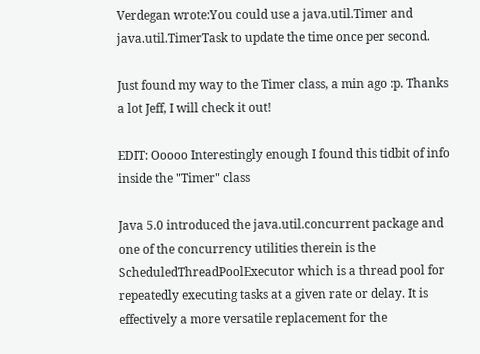Verdegan wrote:You could use a java.util.Timer and java.util.TimerTask to update the time once per second.

Just found my way to the Timer class, a min ago :p. Thanks a lot Jeff, I will check it out!

EDIT: Ooooo Interestingly enough I found this tidbit of info inside the "Timer" class

Java 5.0 introduced the java.util.concurrent package and one of the concurrency utilities therein is the ScheduledThreadPoolExecutor which is a thread pool for repeatedly executing tasks at a given rate or delay. It is effectively a more versatile replacement for the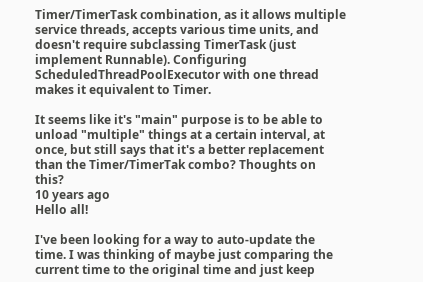Timer/TimerTask combination, as it allows multiple service threads, accepts various time units, and doesn't require subclassing TimerTask (just implement Runnable). Configuring ScheduledThreadPoolExecutor with one thread makes it equivalent to Timer.

It seems like it's "main" purpose is to be able to unload "multiple" things at a certain interval, at once, but still says that it's a better replacement than the Timer/TimerTak combo? Thoughts on this?
10 years ago
Hello all!

I've been looking for a way to auto-update the time. I was thinking of maybe just comparing the current time to the original time and just keep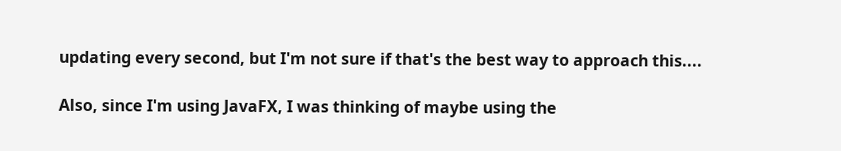updating every second, but I'm not sure if that's the best way to approach this....

Also, since I'm using JavaFX, I was thinking of maybe using the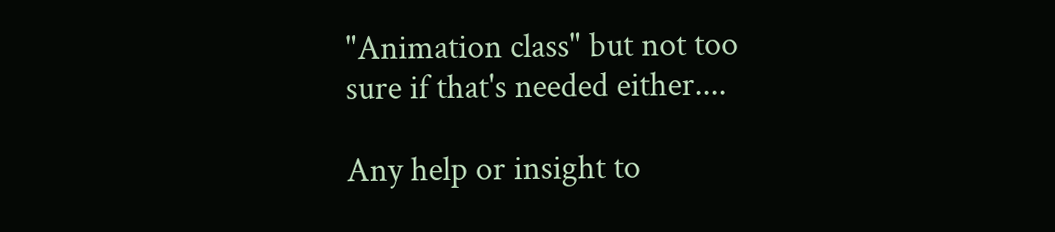"Animation class" but not too sure if that's needed either....

Any help or insight to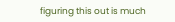figuring this out is much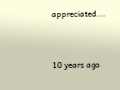appreciated...


10 years ago